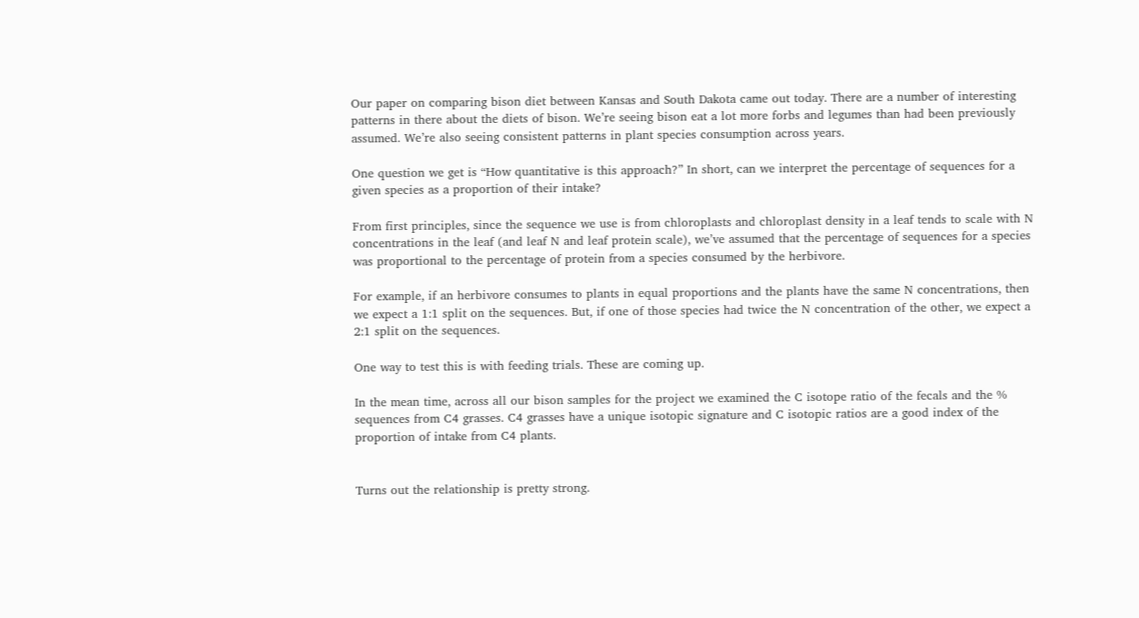Our paper on comparing bison diet between Kansas and South Dakota came out today. There are a number of interesting patterns in there about the diets of bison. We’re seeing bison eat a lot more forbs and legumes than had been previously assumed. We’re also seeing consistent patterns in plant species consumption across years.

One question we get is “How quantitative is this approach?” In short, can we interpret the percentage of sequences for a given species as a proportion of their intake?

From first principles, since the sequence we use is from chloroplasts and chloroplast density in a leaf tends to scale with N concentrations in the leaf (and leaf N and leaf protein scale), we’ve assumed that the percentage of sequences for a species was proportional to the percentage of protein from a species consumed by the herbivore.

For example, if an herbivore consumes to plants in equal proportions and the plants have the same N concentrations, then we expect a 1:1 split on the sequences. But, if one of those species had twice the N concentration of the other, we expect a 2:1 split on the sequences.

One way to test this is with feeding trials. These are coming up.

In the mean time, across all our bison samples for the project we examined the C isotope ratio of the fecals and the % sequences from C4 grasses. C4 grasses have a unique isotopic signature and C isotopic ratios are a good index of the proportion of intake from C4 plants.


Turns out the relationship is pretty strong.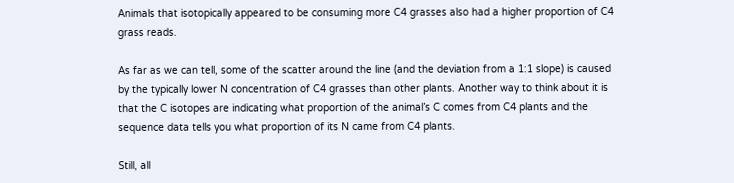Animals that isotopically appeared to be consuming more C4 grasses also had a higher proportion of C4 grass reads.

As far as we can tell, some of the scatter around the line (and the deviation from a 1:1 slope) is caused by the typically lower N concentration of C4 grasses than other plants. Another way to think about it is that the C isotopes are indicating what proportion of the animal’s C comes from C4 plants and the sequence data tells you what proportion of its N came from C4 plants.

Still, all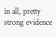in all, pretty strong evidence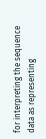for interpreting the sequence data as representing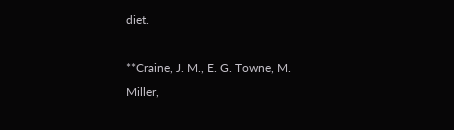diet.

**Craine, J. M., E. G. Towne, M. Miller,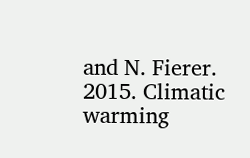and N. Fierer. 2015. Climatic warming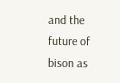and the future of bison as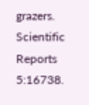grazers. Scientific Reports 5:16738.